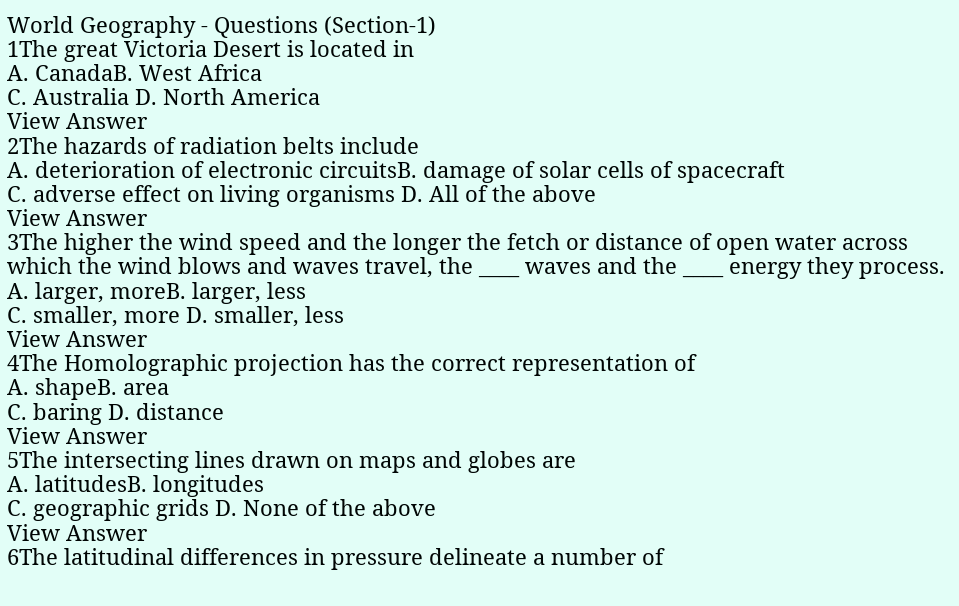World Geography - Questions (Section-1)
1The great Victoria Desert is located in
A. CanadaB. West Africa
C. Australia D. North America
View Answer
2The hazards of radiation belts include
A. deterioration of electronic circuitsB. damage of solar cells of spacecraft
C. adverse effect on living organisms D. All of the above
View Answer
3The higher the wind speed and the longer the fetch or distance of open water across which the wind blows and waves travel, the ____ waves and the ____ energy they process.
A. larger, moreB. larger, less
C. smaller, more D. smaller, less
View Answer
4The Homolographic projection has the correct representation of
A. shapeB. area
C. baring D. distance
View Answer
5The intersecting lines drawn on maps and globes are
A. latitudesB. longitudes
C. geographic grids D. None of the above
View Answer
6The latitudinal differences in pressure delineate a number of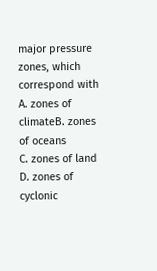major pressure zones, which correspond with
A. zones of climateB. zones of oceans
C. zones of land D. zones of cyclonic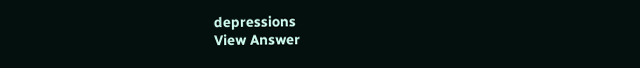depressions
View Answer